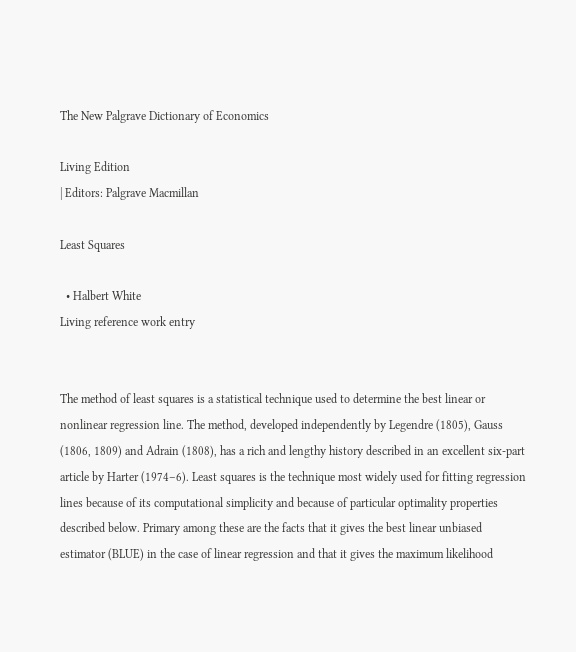The New Palgrave Dictionary of Economics

Living Edition
| Editors: Palgrave Macmillan

Least Squares

  • Halbert White
Living reference work entry


The method of least squares is a statistical technique used to determine the best linear or nonlinear regression line. The method, developed independently by Legendre (1805), Gauss (1806, 1809) and Adrain (1808), has a rich and lengthy history described in an excellent six-part article by Harter (1974–6). Least squares is the technique most widely used for fitting regression lines because of its computational simplicity and because of particular optimality properties described below. Primary among these are the facts that it gives the best linear unbiased estimator (BLUE) in the case of linear regression and that it gives the maximum likelihood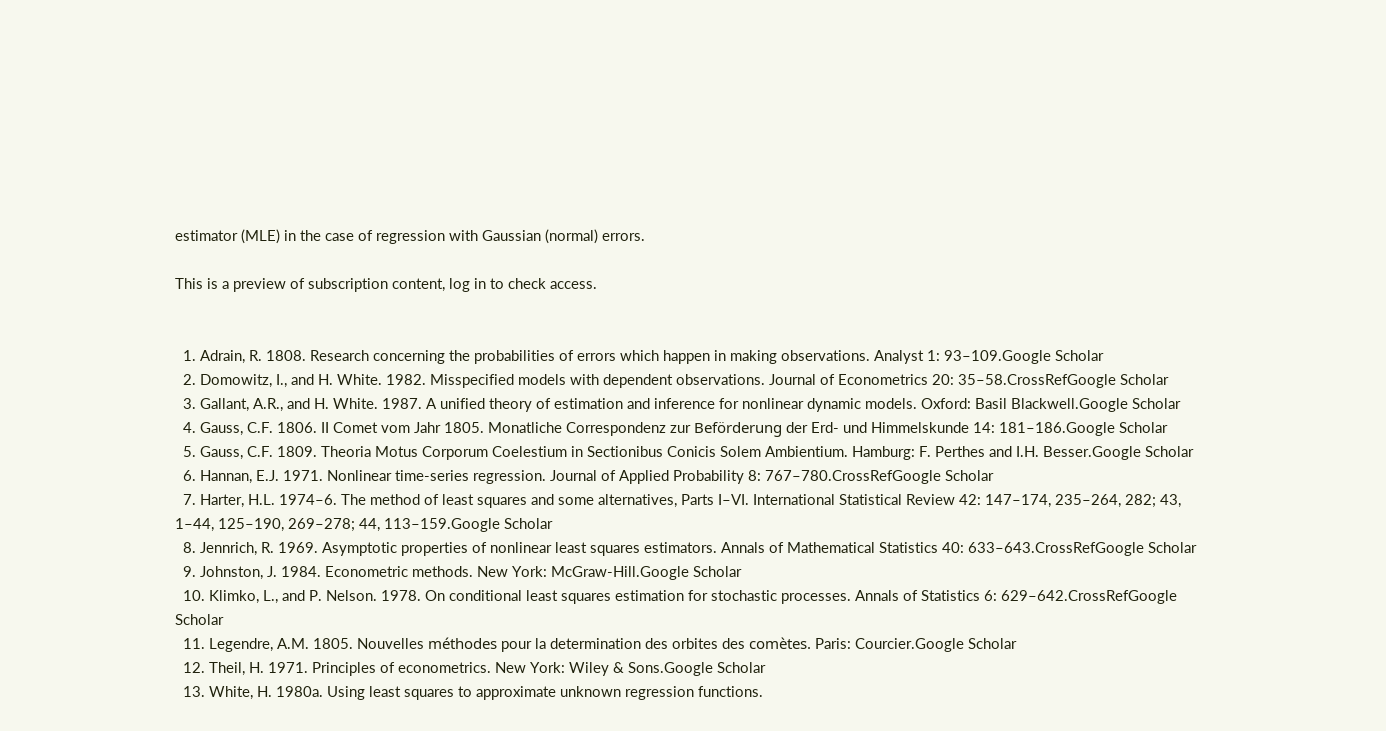estimator (MLE) in the case of regression with Gaussian (normal) errors.

This is a preview of subscription content, log in to check access.


  1. Adrain, R. 1808. Research concerning the probabilities of errors which happen in making observations. Analyst 1: 93–109.Google Scholar
  2. Domowitz, I., and H. White. 1982. Misspecified models with dependent observations. Journal of Econometrics 20: 35–58.CrossRefGoogle Scholar
  3. Gallant, A.R., and H. White. 1987. A unified theory of estimation and inference for nonlinear dynamic models. Oxford: Basil Blackwell.Google Scholar
  4. Gauss, C.F. 1806. II Comet vom Jahr 1805. Monatliche Correspondenz zur Beförderung der Erd- und Himmelskunde 14: 181–186.Google Scholar
  5. Gauss, C.F. 1809. Theoria Motus Corporum Coelestium in Sectionibus Conicis Solem Ambientium. Hamburg: F. Perthes and I.H. Besser.Google Scholar
  6. Hannan, E.J. 1971. Nonlinear time-series regression. Journal of Applied Probability 8: 767–780.CrossRefGoogle Scholar
  7. Harter, H.L. 1974–6. The method of least squares and some alternatives, Parts I–VI. International Statistical Review 42: 147–174, 235–264, 282; 43, 1–44, 125–190, 269–278; 44, 113–159.Google Scholar
  8. Jennrich, R. 1969. Asymptotic properties of nonlinear least squares estimators. Annals of Mathematical Statistics 40: 633–643.CrossRefGoogle Scholar
  9. Johnston, J. 1984. Econometric methods. New York: McGraw-Hill.Google Scholar
  10. Klimko, L., and P. Nelson. 1978. On conditional least squares estimation for stochastic processes. Annals of Statistics 6: 629–642.CrossRefGoogle Scholar
  11. Legendre, A.M. 1805. Nouvelles méthodes pour la determination des orbites des comètes. Paris: Courcier.Google Scholar
  12. Theil, H. 1971. Principles of econometrics. New York: Wiley & Sons.Google Scholar
  13. White, H. 1980a. Using least squares to approximate unknown regression functions.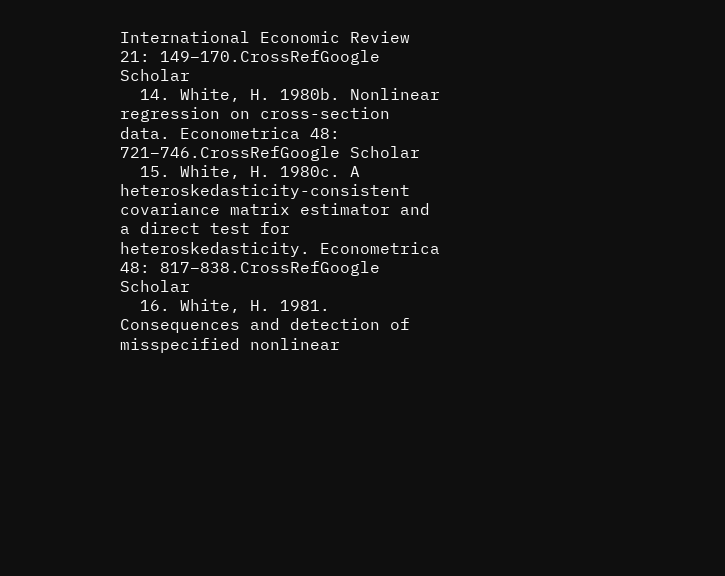International Economic Review 21: 149–170.CrossRefGoogle Scholar
  14. White, H. 1980b. Nonlinear regression on cross-section data. Econometrica 48: 721–746.CrossRefGoogle Scholar
  15. White, H. 1980c. A heteroskedasticity-consistent covariance matrix estimator and a direct test for heteroskedasticity. Econometrica 48: 817–838.CrossRefGoogle Scholar
  16. White, H. 1981. Consequences and detection of misspecified nonlinear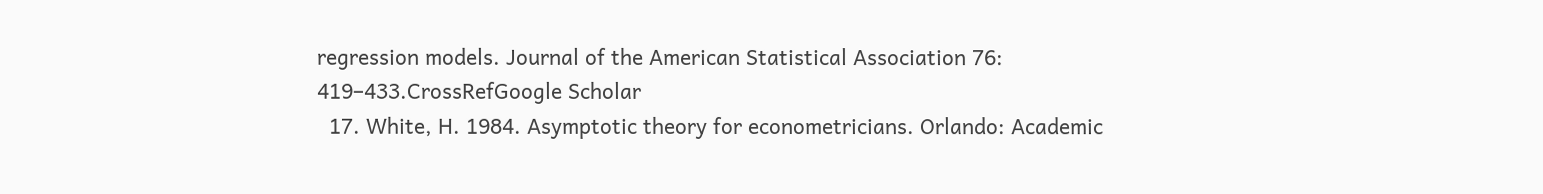regression models. Journal of the American Statistical Association 76: 419–433.CrossRefGoogle Scholar
  17. White, H. 1984. Asymptotic theory for econometricians. Orlando: Academic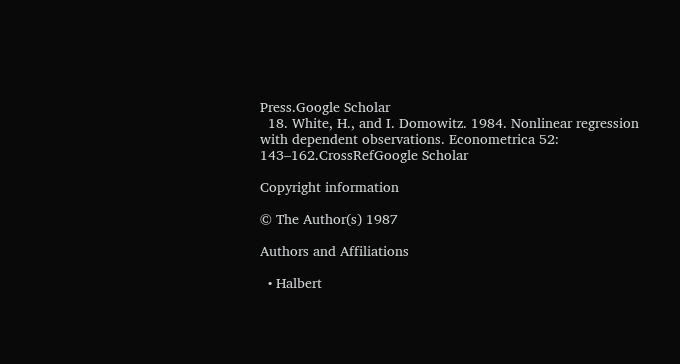Press.Google Scholar
  18. White, H., and I. Domowitz. 1984. Nonlinear regression with dependent observations. Econometrica 52: 143–162.CrossRefGoogle Scholar

Copyright information

© The Author(s) 1987

Authors and Affiliations

  • Halbert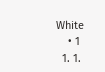White
    • 1
  1. 1.